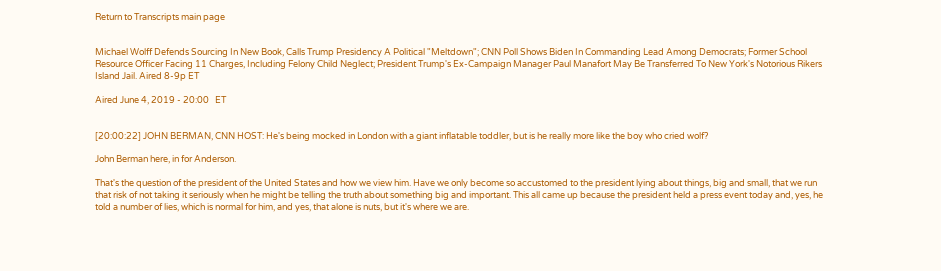Return to Transcripts main page


Michael Wolff Defends Sourcing In New Book, Calls Trump Presidency A Political "Meltdown"; CNN Poll Shows Biden In Commanding Lead Among Democrats; Former School Resource Officer Facing 11 Charges, Including Felony Child Neglect; President Trump's Ex-Campaign Manager Paul Manafort May Be Transferred To New York's Notorious Rikers Island Jail. Aired 8-9p ET

Aired June 4, 2019 - 20:00   ET


[20:00:22] JOHN BERMAN, CNN HOST: He's being mocked in London with a giant inflatable toddler, but is he really more like the boy who cried wolf?

John Berman here, in for Anderson.

That's the question of the president of the United States and how we view him. Have we only become so accustomed to the president lying about things, big and small, that we run that risk of not taking it seriously when he might be telling the truth about something big and important. This all came up because the president held a press event today and, yes, he told a number of lies, which is normal for him, and yes, that alone is nuts, but it's where we are.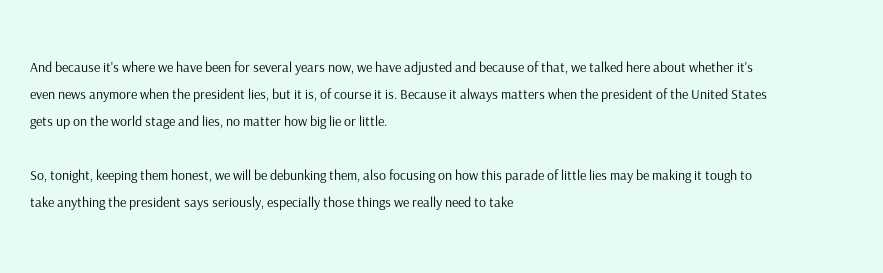And because it's where we have been for several years now, we have adjusted and because of that, we talked here about whether it's even news anymore when the president lies, but it is, of course it is. Because it always matters when the president of the United States gets up on the world stage and lies, no matter how big lie or little.

So, tonight, keeping them honest, we will be debunking them, also focusing on how this parade of little lies may be making it tough to take anything the president says seriously, especially those things we really need to take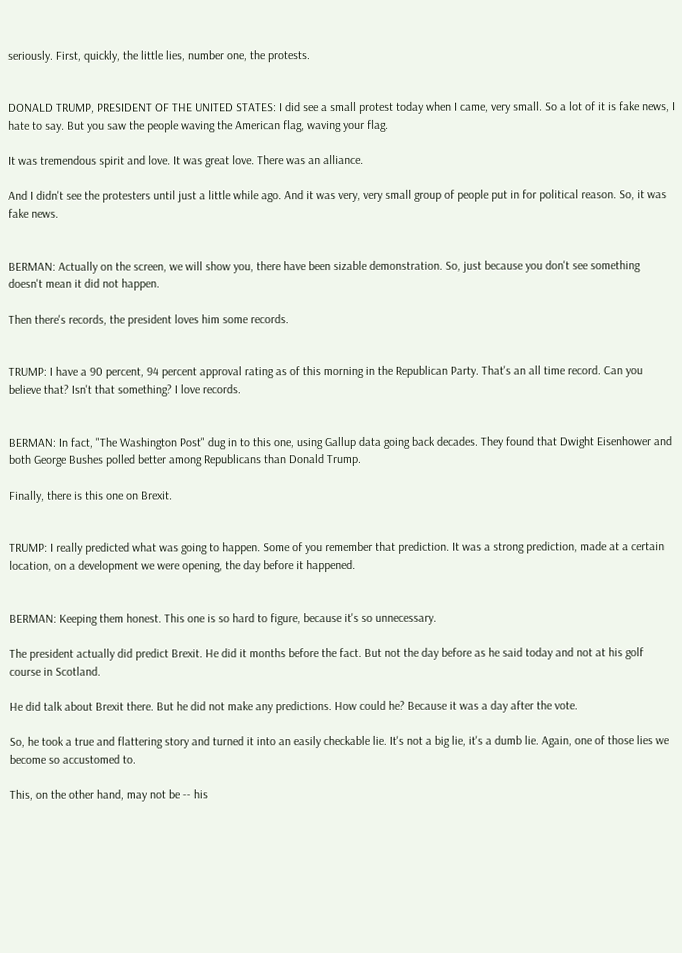seriously. First, quickly, the little lies, number one, the protests.


DONALD TRUMP, PRESIDENT OF THE UNITED STATES: I did see a small protest today when I came, very small. So a lot of it is fake news, I hate to say. But you saw the people waving the American flag, waving your flag.

It was tremendous spirit and love. It was great love. There was an alliance.

And I didn't see the protesters until just a little while ago. And it was very, very small group of people put in for political reason. So, it was fake news.


BERMAN: Actually on the screen, we will show you, there have been sizable demonstration. So, just because you don't see something doesn't mean it did not happen.

Then there's records, the president loves him some records.


TRUMP: I have a 90 percent, 94 percent approval rating as of this morning in the Republican Party. That's an all time record. Can you believe that? Isn't that something? I love records.


BERMAN: In fact, "The Washington Post" dug in to this one, using Gallup data going back decades. They found that Dwight Eisenhower and both George Bushes polled better among Republicans than Donald Trump.

Finally, there is this one on Brexit.


TRUMP: I really predicted what was going to happen. Some of you remember that prediction. It was a strong prediction, made at a certain location, on a development we were opening, the day before it happened.


BERMAN: Keeping them honest. This one is so hard to figure, because it's so unnecessary.

The president actually did predict Brexit. He did it months before the fact. But not the day before as he said today and not at his golf course in Scotland.

He did talk about Brexit there. But he did not make any predictions. How could he? Because it was a day after the vote.

So, he took a true and flattering story and turned it into an easily checkable lie. It's not a big lie, it's a dumb lie. Again, one of those lies we become so accustomed to.

This, on the other hand, may not be -- his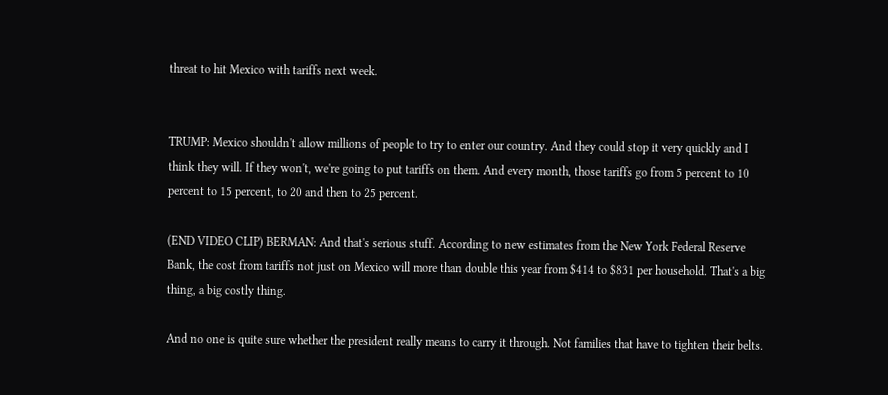threat to hit Mexico with tariffs next week.


TRUMP: Mexico shouldn't allow millions of people to try to enter our country. And they could stop it very quickly and I think they will. If they won't, we're going to put tariffs on them. And every month, those tariffs go from 5 percent to 10 percent to 15 percent, to 20 and then to 25 percent.

(END VIDEO CLIP) BERMAN: And that's serious stuff. According to new estimates from the New York Federal Reserve Bank, the cost from tariffs not just on Mexico will more than double this year from $414 to $831 per household. That's a big thing, a big costly thing.

And no one is quite sure whether the president really means to carry it through. Not families that have to tighten their belts.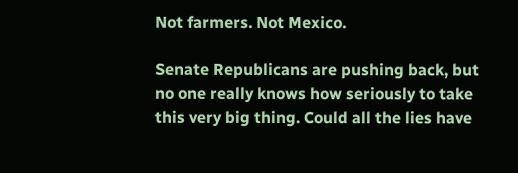Not farmers. Not Mexico.

Senate Republicans are pushing back, but no one really knows how seriously to take this very big thing. Could all the lies have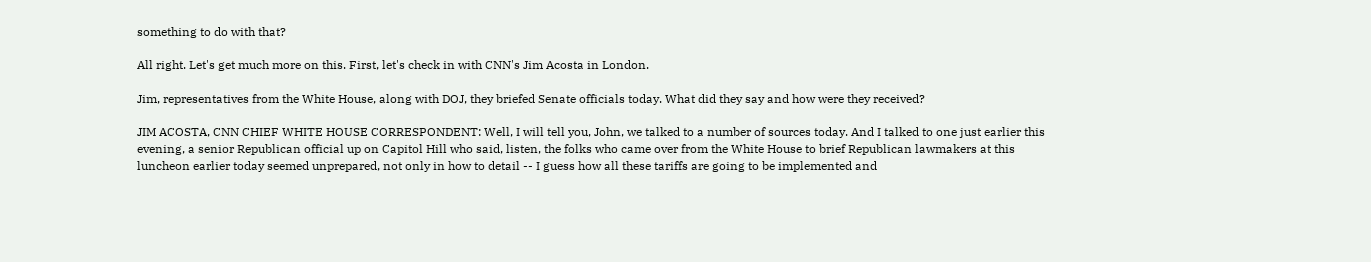something to do with that?

All right. Let's get much more on this. First, let's check in with CNN's Jim Acosta in London.

Jim, representatives from the White House, along with DOJ, they briefed Senate officials today. What did they say and how were they received?

JIM ACOSTA, CNN CHIEF WHITE HOUSE CORRESPONDENT: Well, I will tell you, John, we talked to a number of sources today. And I talked to one just earlier this evening, a senior Republican official up on Capitol Hill who said, listen, the folks who came over from the White House to brief Republican lawmakers at this luncheon earlier today seemed unprepared, not only in how to detail -- I guess how all these tariffs are going to be implemented and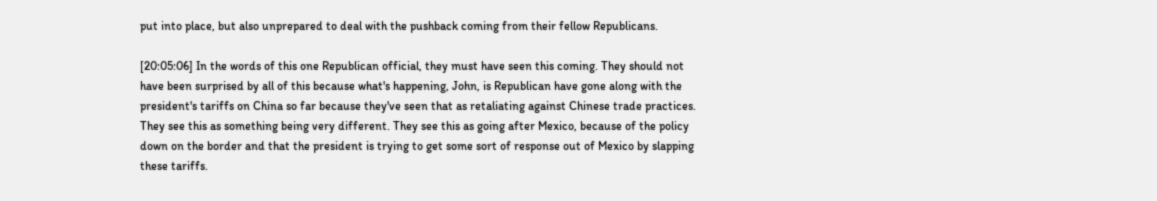put into place, but also unprepared to deal with the pushback coming from their fellow Republicans.

[20:05:06] In the words of this one Republican official, they must have seen this coming. They should not have been surprised by all of this because what's happening, John, is Republican have gone along with the president's tariffs on China so far because they've seen that as retaliating against Chinese trade practices. They see this as something being very different. They see this as going after Mexico, because of the policy down on the border and that the president is trying to get some sort of response out of Mexico by slapping these tariffs.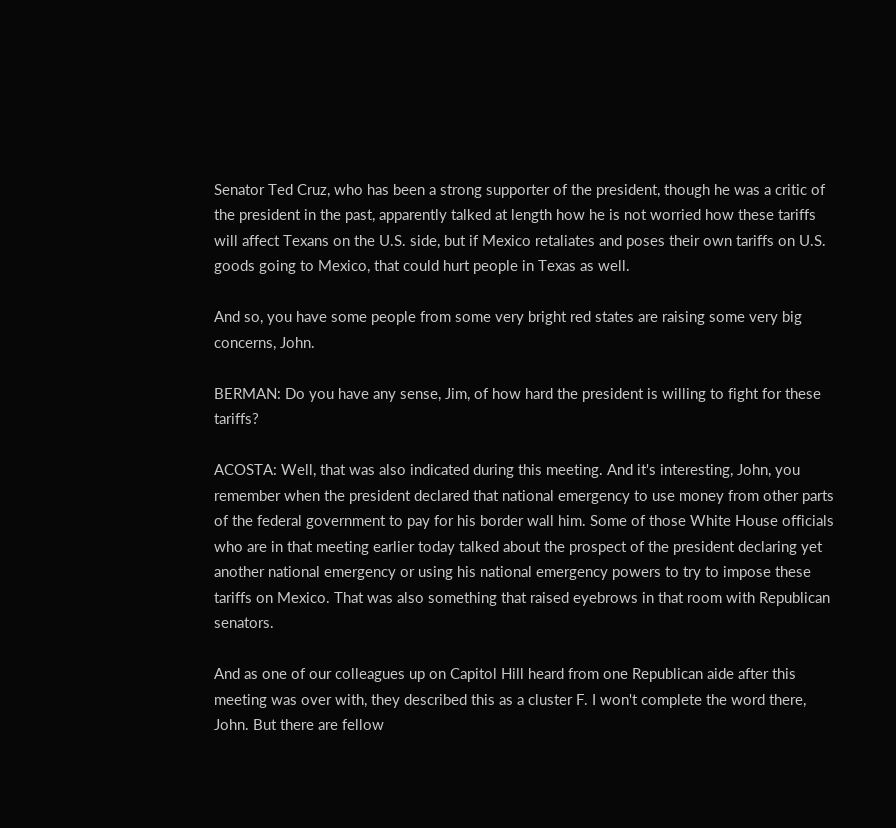Senator Ted Cruz, who has been a strong supporter of the president, though he was a critic of the president in the past, apparently talked at length how he is not worried how these tariffs will affect Texans on the U.S. side, but if Mexico retaliates and poses their own tariffs on U.S. goods going to Mexico, that could hurt people in Texas as well.

And so, you have some people from some very bright red states are raising some very big concerns, John.

BERMAN: Do you have any sense, Jim, of how hard the president is willing to fight for these tariffs?

ACOSTA: Well, that was also indicated during this meeting. And it's interesting, John, you remember when the president declared that national emergency to use money from other parts of the federal government to pay for his border wall him. Some of those White House officials who are in that meeting earlier today talked about the prospect of the president declaring yet another national emergency or using his national emergency powers to try to impose these tariffs on Mexico. That was also something that raised eyebrows in that room with Republican senators.

And as one of our colleagues up on Capitol Hill heard from one Republican aide after this meeting was over with, they described this as a cluster F. I won't complete the word there, John. But there are fellow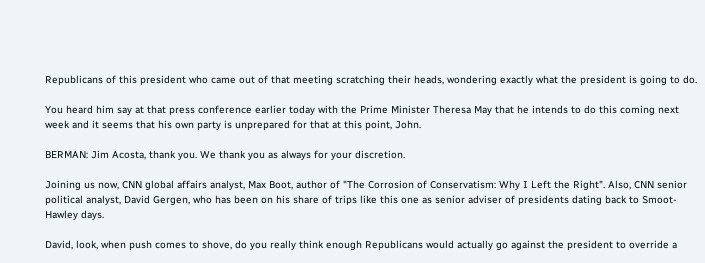Republicans of this president who came out of that meeting scratching their heads, wondering exactly what the president is going to do.

You heard him say at that press conference earlier today with the Prime Minister Theresa May that he intends to do this coming next week and it seems that his own party is unprepared for that at this point, John.

BERMAN: Jim Acosta, thank you. We thank you as always for your discretion.

Joining us now, CNN global affairs analyst, Max Boot, author of "The Corrosion of Conservatism: Why I Left the Right". Also, CNN senior political analyst, David Gergen, who has been on his share of trips like this one as senior adviser of presidents dating back to Smoot- Hawley days.

David, look, when push comes to shove, do you really think enough Republicans would actually go against the president to override a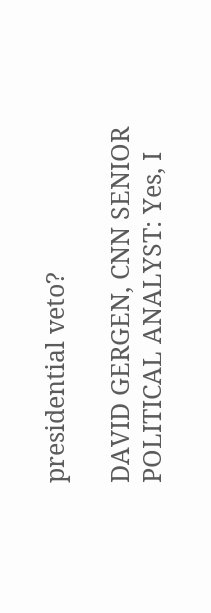presidential veto?

DAVID GERGEN, CNN SENIOR POLITICAL ANALYST: Yes, I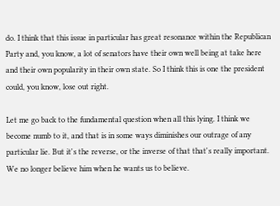do. I think that this issue in particular has great resonance within the Republican Party and, you know, a lot of senators have their own well being at take here and their own popularity in their own state. So I think this is one the president could, you know, lose out right.

Let me go back to the fundamental question when all this lying. I think we become numb to it, and that is in some ways diminishes our outrage of any particular lie. But it's the reverse, or the inverse of that that's really important. We no longer believe him when he wants us to believe.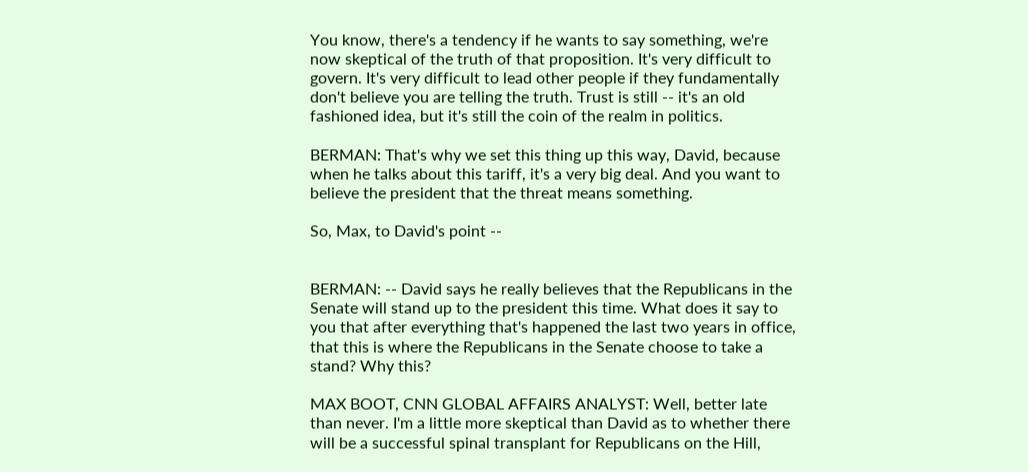You know, there's a tendency if he wants to say something, we're now skeptical of the truth of that proposition. It's very difficult to govern. It's very difficult to lead other people if they fundamentally don't believe you are telling the truth. Trust is still -- it's an old fashioned idea, but it's still the coin of the realm in politics.

BERMAN: That's why we set this thing up this way, David, because when he talks about this tariff, it's a very big deal. And you want to believe the president that the threat means something.

So, Max, to David's point --


BERMAN: -- David says he really believes that the Republicans in the Senate will stand up to the president this time. What does it say to you that after everything that's happened the last two years in office, that this is where the Republicans in the Senate choose to take a stand? Why this?

MAX BOOT, CNN GLOBAL AFFAIRS ANALYST: Well, better late than never. I'm a little more skeptical than David as to whether there will be a successful spinal transplant for Republicans on the Hill,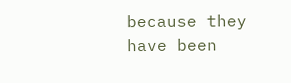because they have been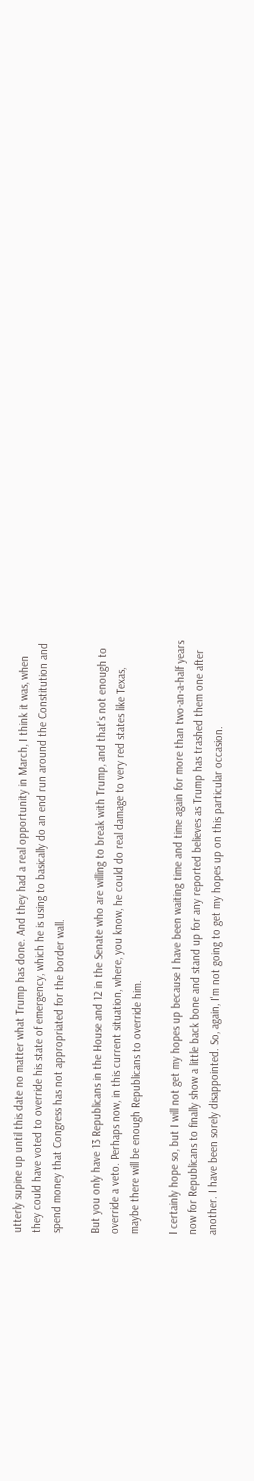utterly supine up until this date no matter what Trump has done. And they had a real opportunity in March, I think it was, when they could have voted to override his state of emergency, which he is using to basically do an end run around the Constitution and spend money that Congress has not appropriated for the border wall.

But you only have 13 Republicans in the House and 12 in the Senate who are willing to break with Trump, and that's not enough to override a veto. Perhaps now, in this current situation, where, you know, he could do real damage to very red states like Texas, maybe there will be enough Republicans to override him.

I certainly hope so, but I will not get my hopes up because I have been waiting time and time again for more than two-an-a-half years now for Republicans to finally show a little back bone and stand up for any reported believes as Trump has trashed them one after another. I have been sorely disappointed. So, again, I'm not going to get my hopes up on this particular occasion.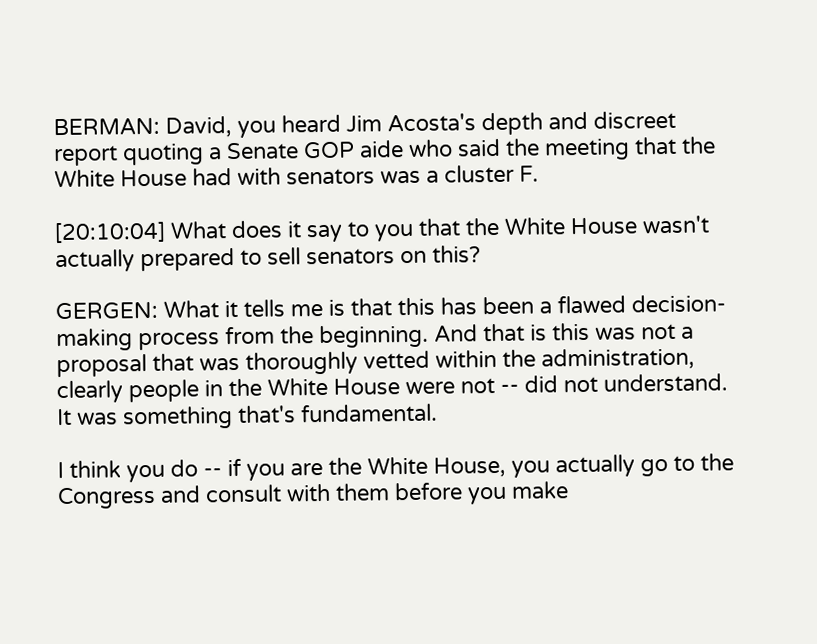BERMAN: David, you heard Jim Acosta's depth and discreet report quoting a Senate GOP aide who said the meeting that the White House had with senators was a cluster F.

[20:10:04] What does it say to you that the White House wasn't actually prepared to sell senators on this?

GERGEN: What it tells me is that this has been a flawed decision- making process from the beginning. And that is this was not a proposal that was thoroughly vetted within the administration, clearly people in the White House were not -- did not understand. It was something that's fundamental.

I think you do -- if you are the White House, you actually go to the Congress and consult with them before you make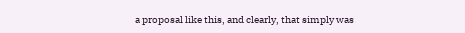a proposal like this, and clearly, that simply was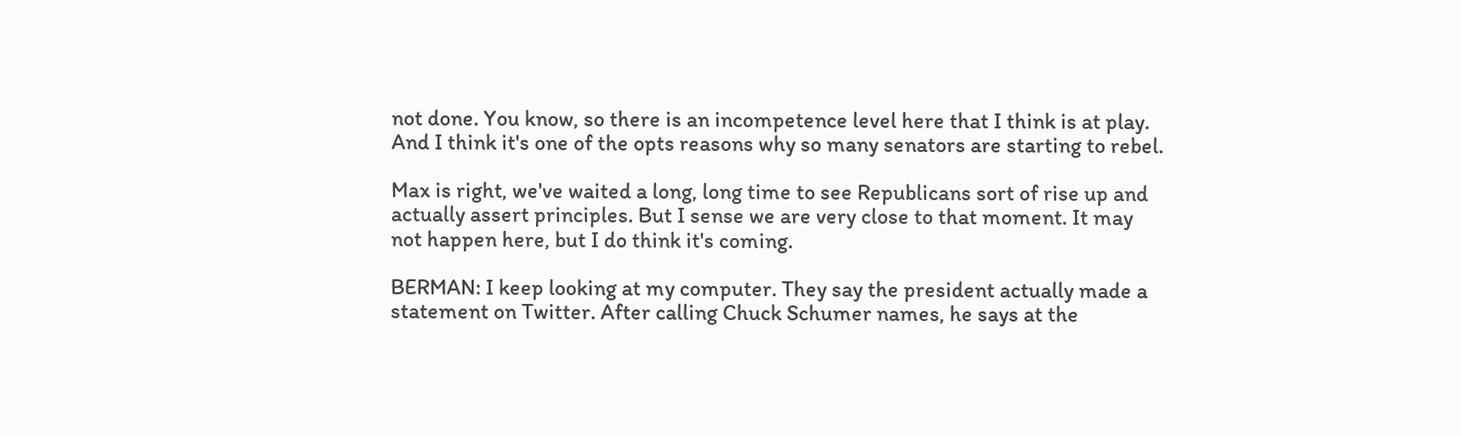not done. You know, so there is an incompetence level here that I think is at play. And I think it's one of the opts reasons why so many senators are starting to rebel.

Max is right, we've waited a long, long time to see Republicans sort of rise up and actually assert principles. But I sense we are very close to that moment. It may not happen here, but I do think it's coming.

BERMAN: I keep looking at my computer. They say the president actually made a statement on Twitter. After calling Chuck Schumer names, he says at the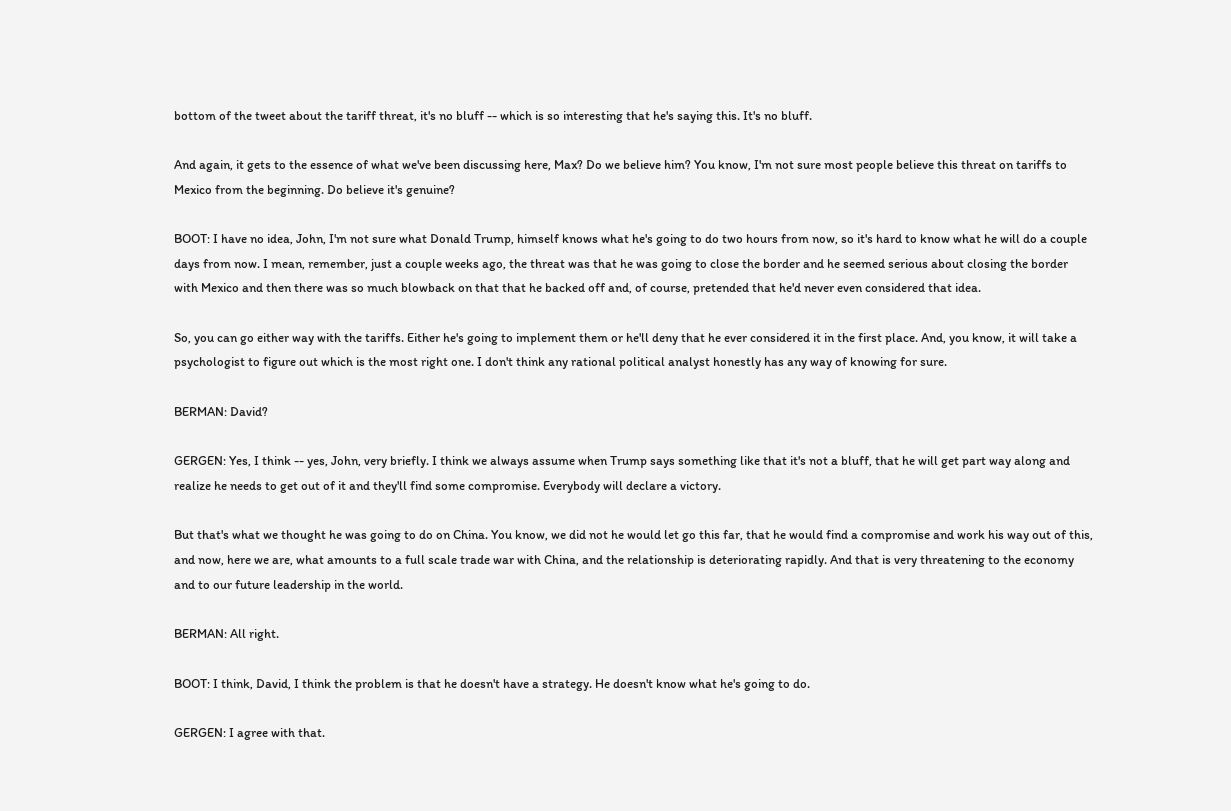bottom of the tweet about the tariff threat, it's no bluff -- which is so interesting that he's saying this. It's no bluff.

And again, it gets to the essence of what we've been discussing here, Max? Do we believe him? You know, I'm not sure most people believe this threat on tariffs to Mexico from the beginning. Do believe it's genuine?

BOOT: I have no idea, John, I'm not sure what Donald Trump, himself knows what he's going to do two hours from now, so it's hard to know what he will do a couple days from now. I mean, remember, just a couple weeks ago, the threat was that he was going to close the border and he seemed serious about closing the border with Mexico and then there was so much blowback on that that he backed off and, of course, pretended that he'd never even considered that idea.

So, you can go either way with the tariffs. Either he's going to implement them or he'll deny that he ever considered it in the first place. And, you know, it will take a psychologist to figure out which is the most right one. I don't think any rational political analyst honestly has any way of knowing for sure.

BERMAN: David?

GERGEN: Yes, I think -- yes, John, very briefly. I think we always assume when Trump says something like that it's not a bluff, that he will get part way along and realize he needs to get out of it and they'll find some compromise. Everybody will declare a victory.

But that's what we thought he was going to do on China. You know, we did not he would let go this far, that he would find a compromise and work his way out of this, and now, here we are, what amounts to a full scale trade war with China, and the relationship is deteriorating rapidly. And that is very threatening to the economy and to our future leadership in the world.

BERMAN: All right.

BOOT: I think, David, I think the problem is that he doesn't have a strategy. He doesn't know what he's going to do.

GERGEN: I agree with that.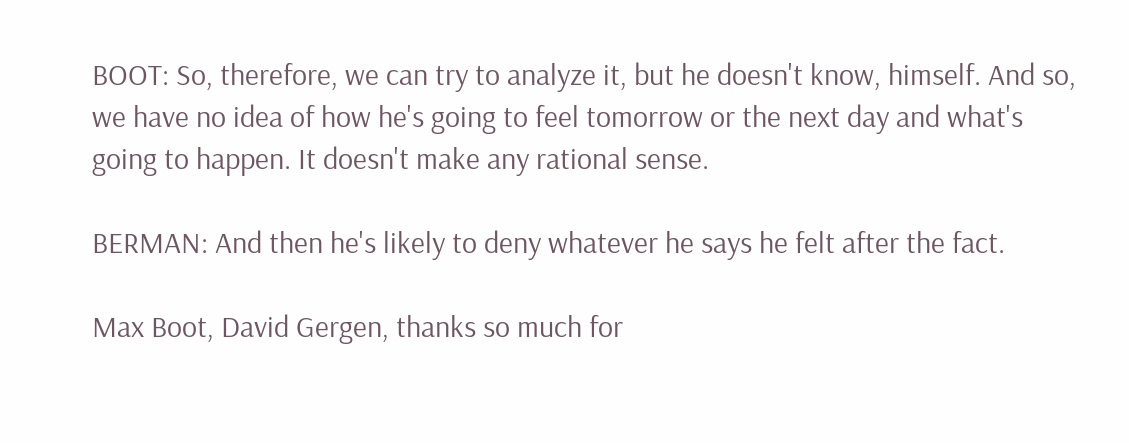BOOT: So, therefore, we can try to analyze it, but he doesn't know, himself. And so, we have no idea of how he's going to feel tomorrow or the next day and what's going to happen. It doesn't make any rational sense.

BERMAN: And then he's likely to deny whatever he says he felt after the fact.

Max Boot, David Gergen, thanks so much for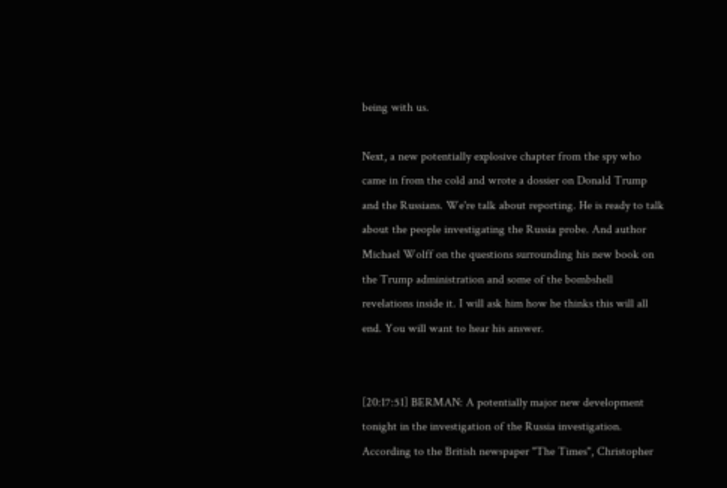being with us.

Next, a new potentially explosive chapter from the spy who came in from the cold and wrote a dossier on Donald Trump and the Russians. We're talk about reporting. He is ready to talk about the people investigating the Russia probe. And author Michael Wolff on the questions surrounding his new book on the Trump administration and some of the bombshell revelations inside it. I will ask him how he thinks this will all end. You will want to hear his answer.


[20:17:51] BERMAN: A potentially major new development tonight in the investigation of the Russia investigation. According to the British newspaper "The Times", Christopher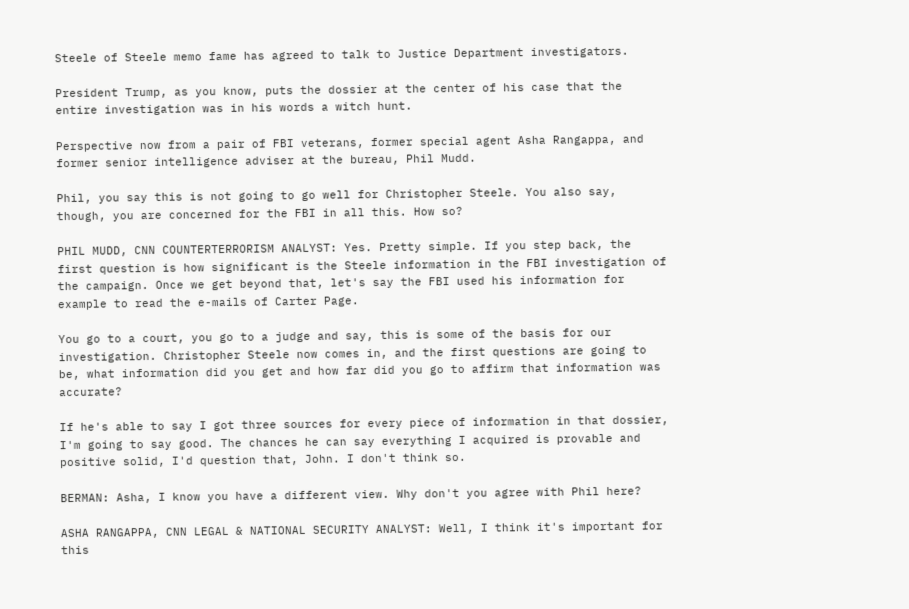Steele of Steele memo fame has agreed to talk to Justice Department investigators.

President Trump, as you know, puts the dossier at the center of his case that the entire investigation was in his words a witch hunt.

Perspective now from a pair of FBI veterans, former special agent Asha Rangappa, and former senior intelligence adviser at the bureau, Phil Mudd.

Phil, you say this is not going to go well for Christopher Steele. You also say, though, you are concerned for the FBI in all this. How so?

PHIL MUDD, CNN COUNTERTERRORISM ANALYST: Yes. Pretty simple. If you step back, the first question is how significant is the Steele information in the FBI investigation of the campaign. Once we get beyond that, let's say the FBI used his information for example to read the e-mails of Carter Page.

You go to a court, you go to a judge and say, this is some of the basis for our investigation. Christopher Steele now comes in, and the first questions are going to be, what information did you get and how far did you go to affirm that information was accurate?

If he's able to say I got three sources for every piece of information in that dossier, I'm going to say good. The chances he can say everything I acquired is provable and positive solid, I'd question that, John. I don't think so.

BERMAN: Asha, I know you have a different view. Why don't you agree with Phil here?

ASHA RANGAPPA, CNN LEGAL & NATIONAL SECURITY ANALYST: Well, I think it's important for this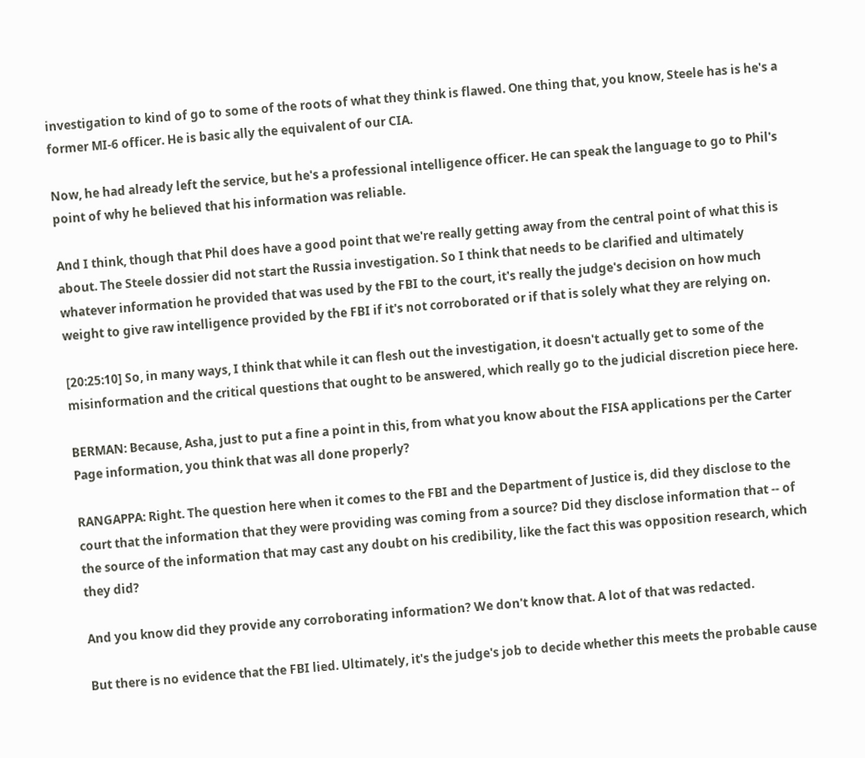investigation to kind of go to some of the roots of what they think is flawed. One thing that, you know, Steele has is he's a former MI-6 officer. He is basic ally the equivalent of our CIA.

Now, he had already left the service, but he's a professional intelligence officer. He can speak the language to go to Phil's point of why he believed that his information was reliable.

And I think, though that Phil does have a good point that we're really getting away from the central point of what this is about. The Steele dossier did not start the Russia investigation. So I think that needs to be clarified and ultimately whatever information he provided that was used by the FBI to the court, it's really the judge's decision on how much weight to give raw intelligence provided by the FBI if it's not corroborated or if that is solely what they are relying on.

[20:25:10] So, in many ways, I think that while it can flesh out the investigation, it doesn't actually get to some of the misinformation and the critical questions that ought to be answered, which really go to the judicial discretion piece here.

BERMAN: Because, Asha, just to put a fine a point in this, from what you know about the FISA applications per the Carter Page information, you think that was all done properly?

RANGAPPA: Right. The question here when it comes to the FBI and the Department of Justice is, did they disclose to the court that the information that they were providing was coming from a source? Did they disclose information that -- of the source of the information that may cast any doubt on his credibility, like the fact this was opposition research, which they did?

And you know did they provide any corroborating information? We don't know that. A lot of that was redacted.

But there is no evidence that the FBI lied. Ultimately, it's the judge's job to decide whether this meets the probable cause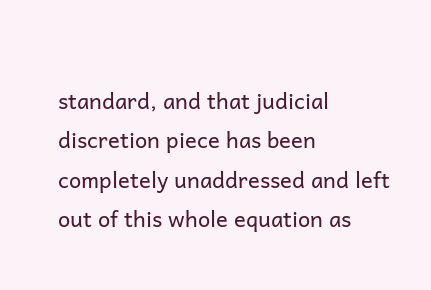standard, and that judicial discretion piece has been completely unaddressed and left out of this whole equation as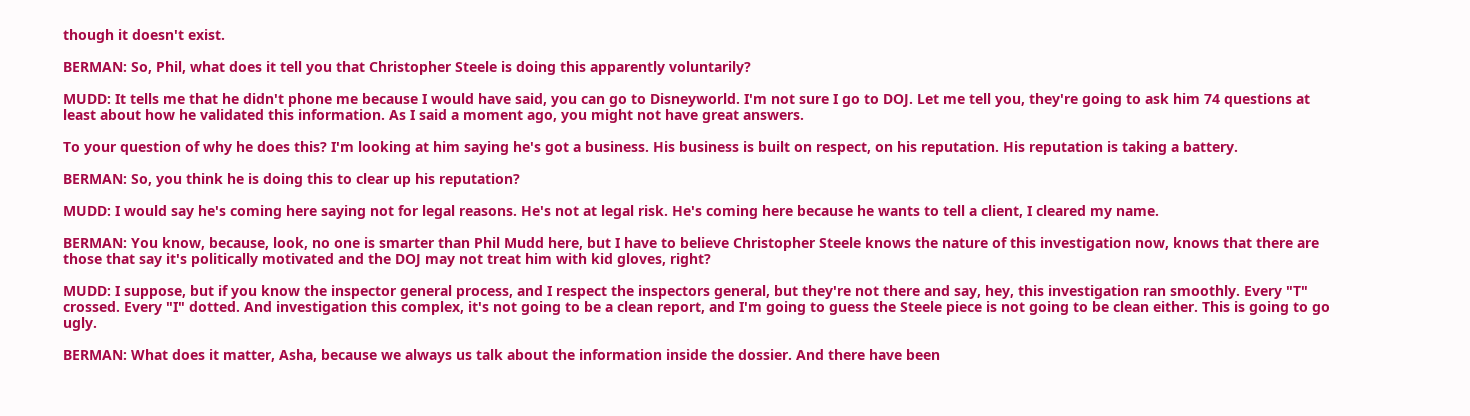though it doesn't exist.

BERMAN: So, Phil, what does it tell you that Christopher Steele is doing this apparently voluntarily?

MUDD: It tells me that he didn't phone me because I would have said, you can go to Disneyworld. I'm not sure I go to DOJ. Let me tell you, they're going to ask him 74 questions at least about how he validated this information. As I said a moment ago, you might not have great answers.

To your question of why he does this? I'm looking at him saying he's got a business. His business is built on respect, on his reputation. His reputation is taking a battery.

BERMAN: So, you think he is doing this to clear up his reputation?

MUDD: I would say he's coming here saying not for legal reasons. He's not at legal risk. He's coming here because he wants to tell a client, I cleared my name.

BERMAN: You know, because, look, no one is smarter than Phil Mudd here, but I have to believe Christopher Steele knows the nature of this investigation now, knows that there are those that say it's politically motivated and the DOJ may not treat him with kid gloves, right?

MUDD: I suppose, but if you know the inspector general process, and I respect the inspectors general, but they're not there and say, hey, this investigation ran smoothly. Every "T" crossed. Every "I" dotted. And investigation this complex, it's not going to be a clean report, and I'm going to guess the Steele piece is not going to be clean either. This is going to go ugly.

BERMAN: What does it matter, Asha, because we always us talk about the information inside the dossier. And there have been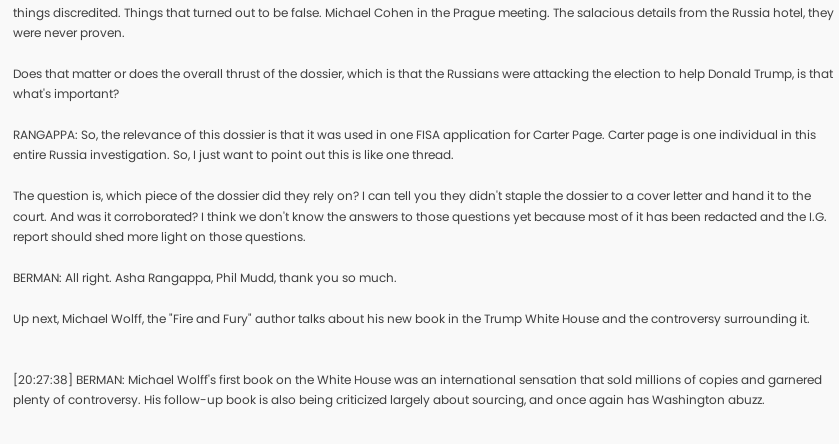things discredited. Things that turned out to be false. Michael Cohen in the Prague meeting. The salacious details from the Russia hotel, they were never proven.

Does that matter or does the overall thrust of the dossier, which is that the Russians were attacking the election to help Donald Trump, is that what's important?

RANGAPPA: So, the relevance of this dossier is that it was used in one FISA application for Carter Page. Carter page is one individual in this entire Russia investigation. So, I just want to point out this is like one thread.

The question is, which piece of the dossier did they rely on? I can tell you they didn't staple the dossier to a cover letter and hand it to the court. And was it corroborated? I think we don't know the answers to those questions yet because most of it has been redacted and the I.G. report should shed more light on those questions.

BERMAN: All right. Asha Rangappa, Phil Mudd, thank you so much.

Up next, Michael Wolff, the "Fire and Fury" author talks about his new book in the Trump White House and the controversy surrounding it.


[20:27:38] BERMAN: Michael Wolff's first book on the White House was an international sensation that sold millions of copies and garnered plenty of controversy. His follow-up book is also being criticized largely about sourcing, and once again has Washington abuzz.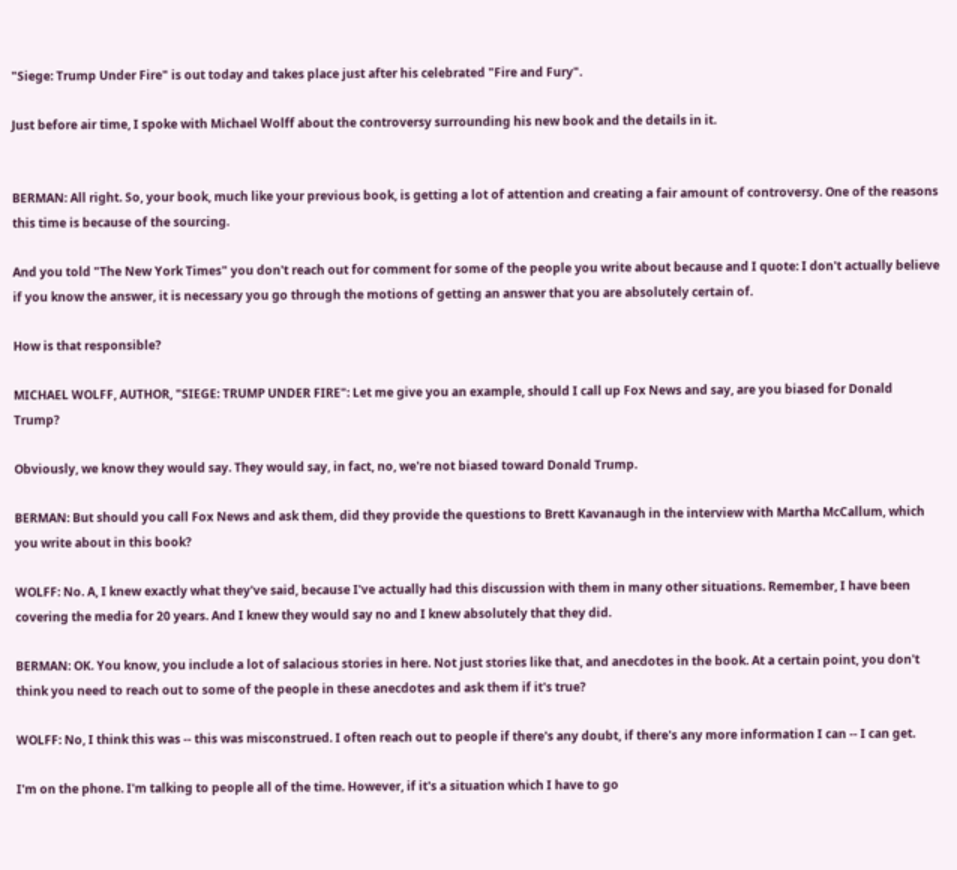"Siege: Trump Under Fire" is out today and takes place just after his celebrated "Fire and Fury".

Just before air time, I spoke with Michael Wolff about the controversy surrounding his new book and the details in it.


BERMAN: All right. So, your book, much like your previous book, is getting a lot of attention and creating a fair amount of controversy. One of the reasons this time is because of the sourcing.

And you told "The New York Times" you don't reach out for comment for some of the people you write about because and I quote: I don't actually believe if you know the answer, it is necessary you go through the motions of getting an answer that you are absolutely certain of.

How is that responsible?

MICHAEL WOLFF, AUTHOR, "SIEGE: TRUMP UNDER FIRE": Let me give you an example, should I call up Fox News and say, are you biased for Donald Trump?

Obviously, we know they would say. They would say, in fact, no, we're not biased toward Donald Trump.

BERMAN: But should you call Fox News and ask them, did they provide the questions to Brett Kavanaugh in the interview with Martha McCallum, which you write about in this book?

WOLFF: No. A, I knew exactly what they've said, because I've actually had this discussion with them in many other situations. Remember, I have been covering the media for 20 years. And I knew they would say no and I knew absolutely that they did.

BERMAN: OK. You know, you include a lot of salacious stories in here. Not just stories like that, and anecdotes in the book. At a certain point, you don't think you need to reach out to some of the people in these anecdotes and ask them if it's true?

WOLFF: No, I think this was -- this was misconstrued. I often reach out to people if there's any doubt, if there's any more information I can -- I can get.

I'm on the phone. I'm talking to people all of the time. However, if it's a situation which I have to go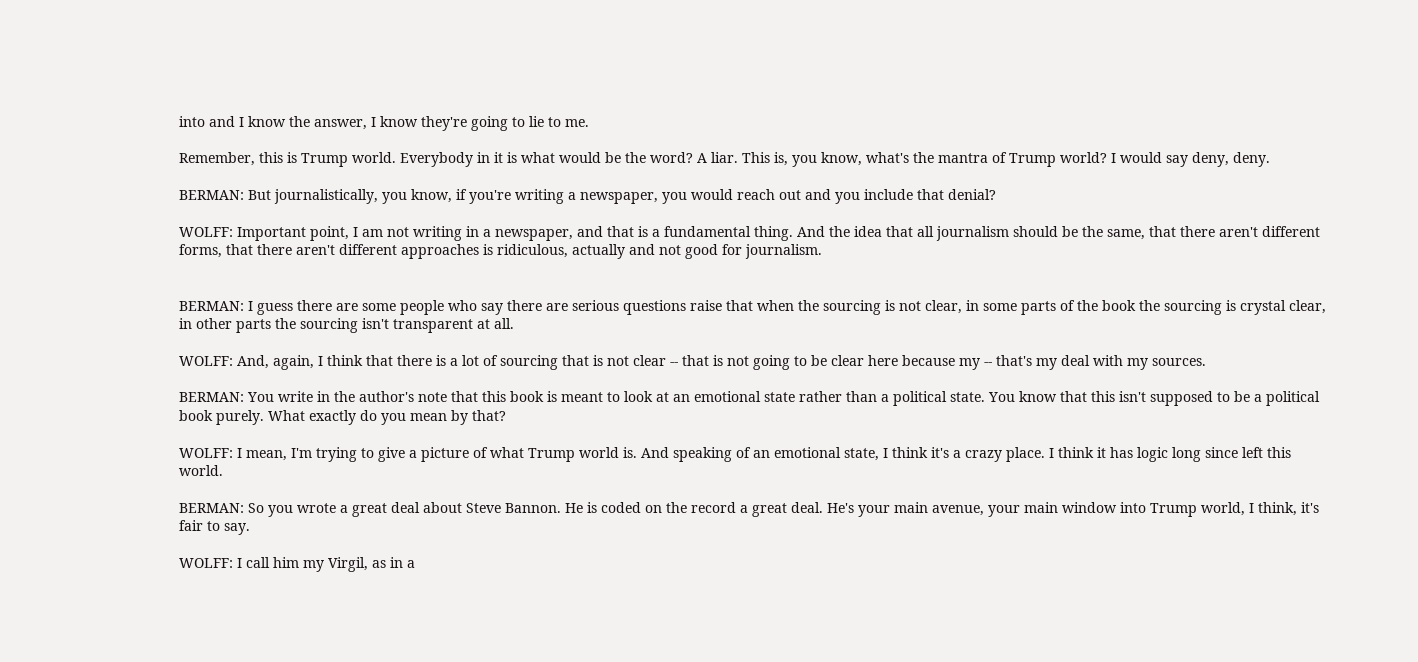into and I know the answer, I know they're going to lie to me.

Remember, this is Trump world. Everybody in it is what would be the word? A liar. This is, you know, what's the mantra of Trump world? I would say deny, deny.

BERMAN: But journalistically, you know, if you're writing a newspaper, you would reach out and you include that denial?

WOLFF: Important point, I am not writing in a newspaper, and that is a fundamental thing. And the idea that all journalism should be the same, that there aren't different forms, that there aren't different approaches is ridiculous, actually and not good for journalism.


BERMAN: I guess there are some people who say there are serious questions raise that when the sourcing is not clear, in some parts of the book the sourcing is crystal clear, in other parts the sourcing isn't transparent at all.

WOLFF: And, again, I think that there is a lot of sourcing that is not clear -- that is not going to be clear here because my -- that's my deal with my sources.

BERMAN: You write in the author's note that this book is meant to look at an emotional state rather than a political state. You know that this isn't supposed to be a political book purely. What exactly do you mean by that?

WOLFF: I mean, I'm trying to give a picture of what Trump world is. And speaking of an emotional state, I think it's a crazy place. I think it has logic long since left this world.

BERMAN: So you wrote a great deal about Steve Bannon. He is coded on the record a great deal. He's your main avenue, your main window into Trump world, I think, it's fair to say.

WOLFF: I call him my Virgil, as in a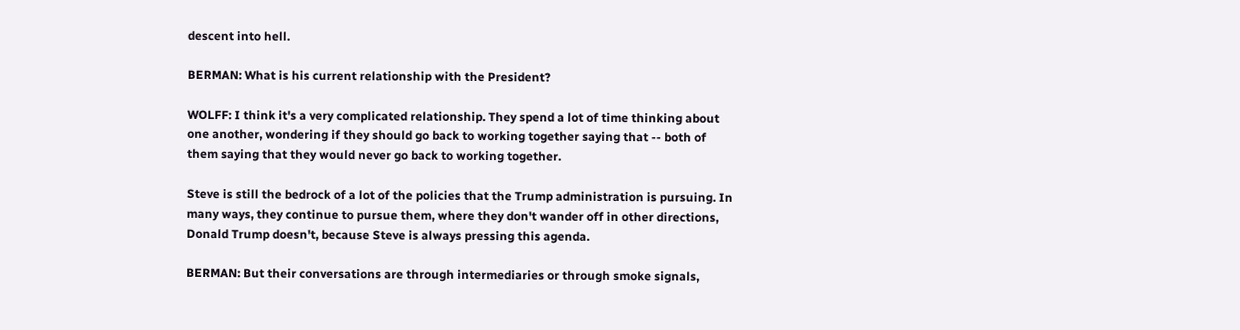descent into hell.

BERMAN: What is his current relationship with the President?

WOLFF: I think it's a very complicated relationship. They spend a lot of time thinking about one another, wondering if they should go back to working together saying that -- both of them saying that they would never go back to working together.

Steve is still the bedrock of a lot of the policies that the Trump administration is pursuing. In many ways, they continue to pursue them, where they don't wander off in other directions, Donald Trump doesn't, because Steve is always pressing this agenda.

BERMAN: But their conversations are through intermediaries or through smoke signals,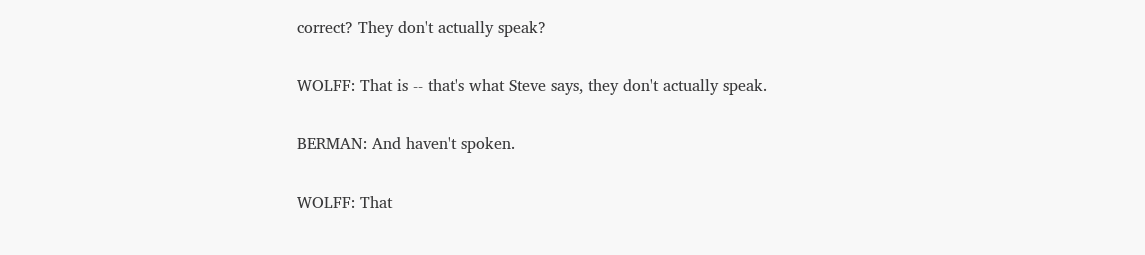correct? They don't actually speak?

WOLFF: That is -- that's what Steve says, they don't actually speak.

BERMAN: And haven't spoken.

WOLFF: That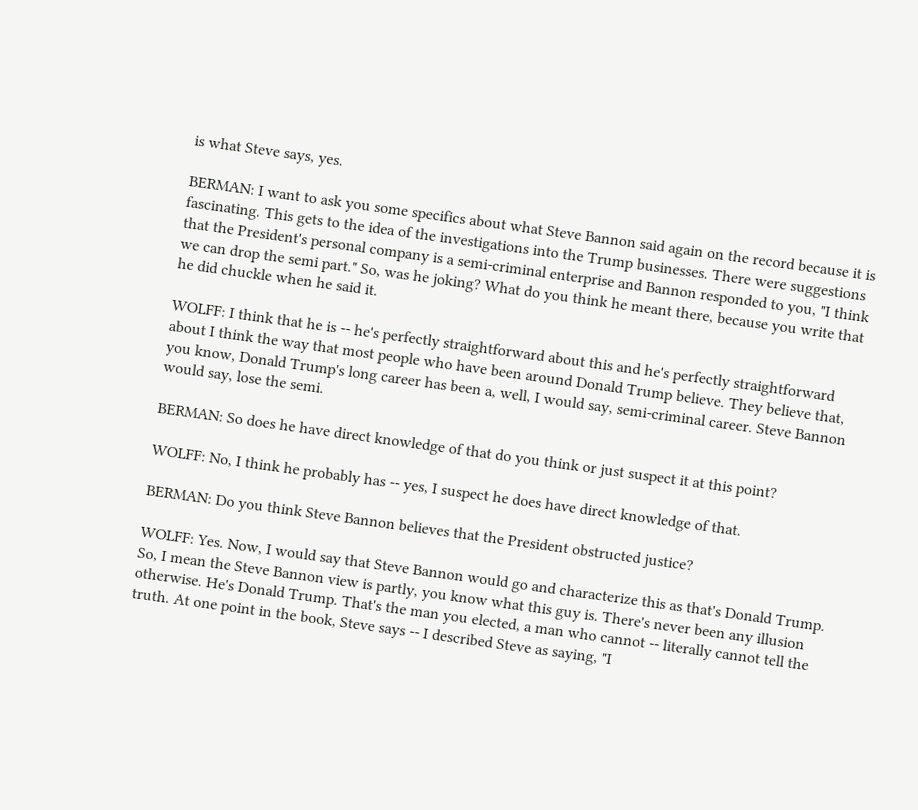is what Steve says, yes.

BERMAN: I want to ask you some specifics about what Steve Bannon said again on the record because it is fascinating. This gets to the idea of the investigations into the Trump businesses. There were suggestions that the President's personal company is a semi-criminal enterprise and Bannon responded to you, "I think we can drop the semi part." So, was he joking? What do you think he meant there, because you write that he did chuckle when he said it.

WOLFF: I think that he is -- he's perfectly straightforward about this and he's perfectly straightforward about I think the way that most people who have been around Donald Trump believe. They believe that, you know, Donald Trump's long career has been a, well, I would say, semi-criminal career. Steve Bannon would say, lose the semi.

BERMAN: So does he have direct knowledge of that do you think or just suspect it at this point?

WOLFF: No, I think he probably has -- yes, I suspect he does have direct knowledge of that.

BERMAN: Do you think Steve Bannon believes that the President obstructed justice?

WOLFF: Yes. Now, I would say that Steve Bannon would go and characterize this as that's Donald Trump. So, I mean the Steve Bannon view is partly, you know what this guy is. There's never been any illusion otherwise. He's Donald Trump. That's the man you elected, a man who cannot -- literally cannot tell the truth. At one point in the book, Steve says -- I described Steve as saying, "I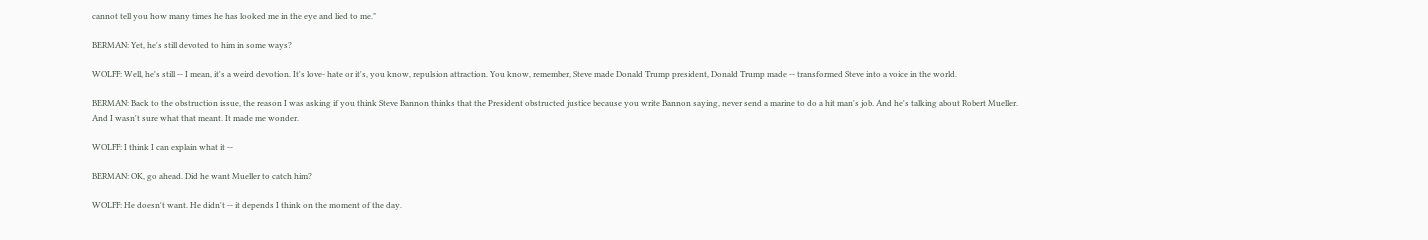cannot tell you how many times he has looked me in the eye and lied to me."

BERMAN: Yet, he's still devoted to him in some ways?

WOLFF: Well, he's still -- I mean, it's a weird devotion. It's love- hate or it's, you know, repulsion attraction. You know, remember, Steve made Donald Trump president, Donald Trump made -- transformed Steve into a voice in the world.

BERMAN: Back to the obstruction issue, the reason I was asking if you think Steve Bannon thinks that the President obstructed justice because you write Bannon saying, never send a marine to do a hit man's job. And he's talking about Robert Mueller. And I wasn't sure what that meant. It made me wonder.

WOLFF: I think I can explain what it --

BERMAN: OK, go ahead. Did he want Mueller to catch him?

WOLFF: He doesn't want. He didn't -- it depends I think on the moment of the day.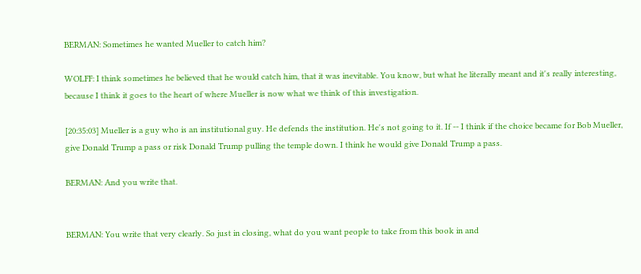BERMAN: Sometimes he wanted Mueller to catch him?

WOLFF: I think sometimes he believed that he would catch him, that it was inevitable. You know, but what he literally meant and it's really interesting, because I think it goes to the heart of where Mueller is now what we think of this investigation.

[20:35:03] Mueller is a guy who is an institutional guy. He defends the institution. He's not going to it. If -- I think if the choice became for Bob Mueller, give Donald Trump a pass or risk Donald Trump pulling the temple down. I think he would give Donald Trump a pass.

BERMAN: And you write that.


BERMAN: You write that very clearly. So just in closing, what do you want people to take from this book in and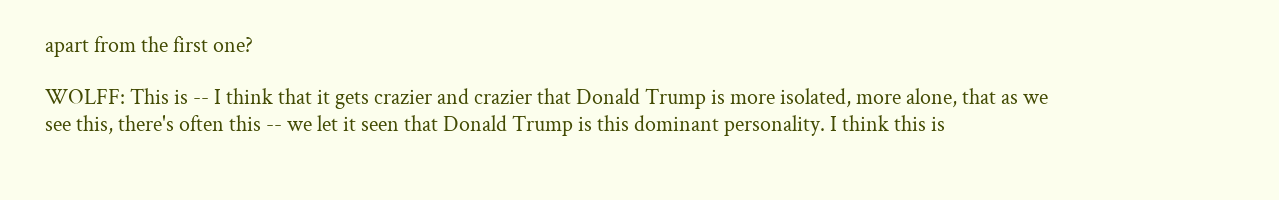apart from the first one?

WOLFF: This is -- I think that it gets crazier and crazier that Donald Trump is more isolated, more alone, that as we see this, there's often this -- we let it seen that Donald Trump is this dominant personality. I think this is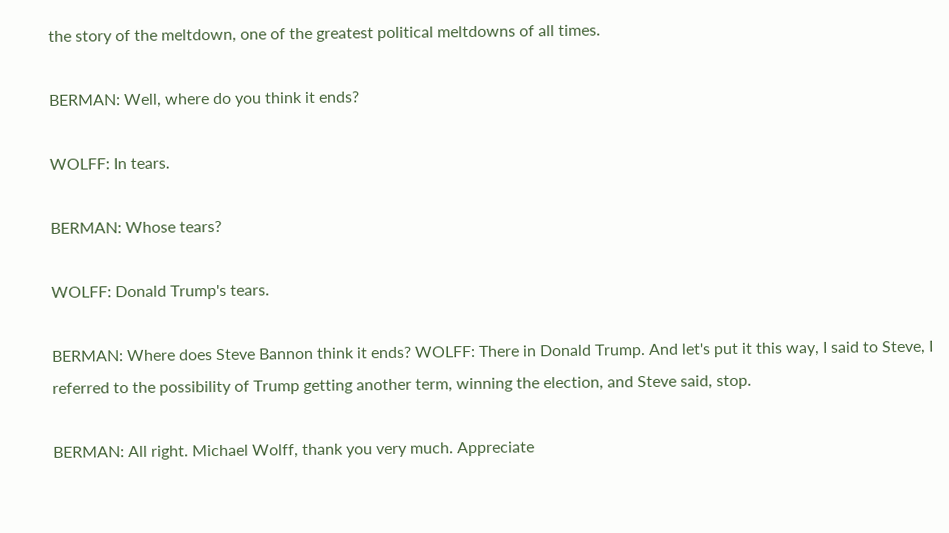the story of the meltdown, one of the greatest political meltdowns of all times.

BERMAN: Well, where do you think it ends?

WOLFF: In tears.

BERMAN: Whose tears?

WOLFF: Donald Trump's tears.

BERMAN: Where does Steve Bannon think it ends? WOLFF: There in Donald Trump. And let's put it this way, I said to Steve, I referred to the possibility of Trump getting another term, winning the election, and Steve said, stop.

BERMAN: All right. Michael Wolff, thank you very much. Appreciate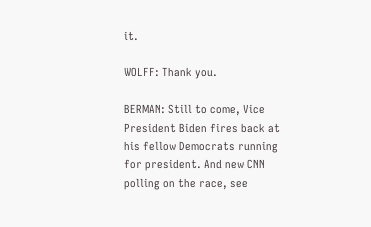it.

WOLFF: Thank you.

BERMAN: Still to come, Vice President Biden fires back at his fellow Democrats running for president. And new CNN polling on the race, see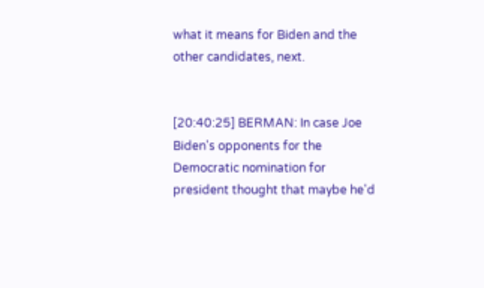what it means for Biden and the other candidates, next.


[20:40:25] BERMAN: In case Joe Biden's opponents for the Democratic nomination for president thought that maybe he'd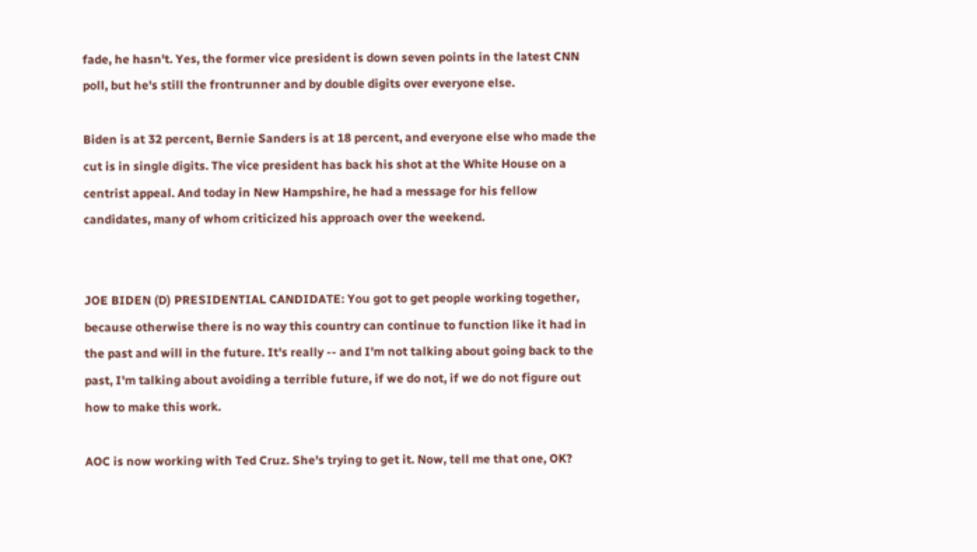fade, he hasn't. Yes, the former vice president is down seven points in the latest CNN poll, but he's still the frontrunner and by double digits over everyone else.

Biden is at 32 percent, Bernie Sanders is at 18 percent, and everyone else who made the cut is in single digits. The vice president has back his shot at the White House on a centrist appeal. And today in New Hampshire, he had a message for his fellow candidates, many of whom criticized his approach over the weekend.


JOE BIDEN (D) PRESIDENTIAL CANDIDATE: You got to get people working together, because otherwise there is no way this country can continue to function like it had in the past and will in the future. It's really -- and I'm not talking about going back to the past, I'm talking about avoiding a terrible future, if we do not, if we do not figure out how to make this work.

AOC is now working with Ted Cruz. She's trying to get it. Now, tell me that one, OK?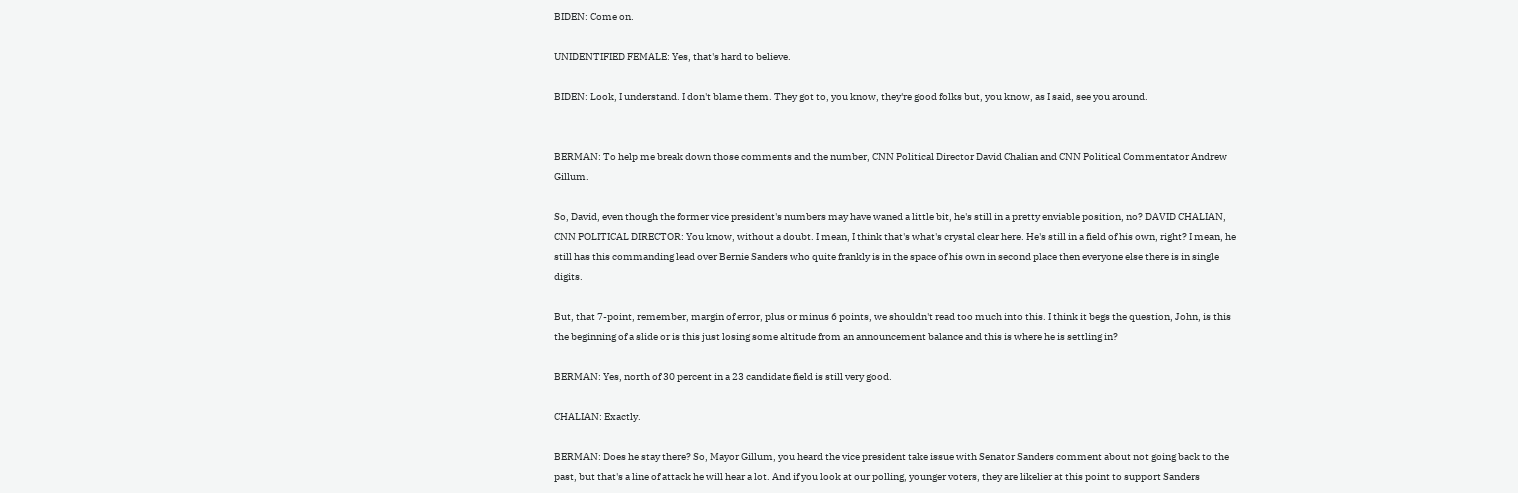BIDEN: Come on.

UNIDENTIFIED FEMALE: Yes, that's hard to believe.

BIDEN: Look, I understand. I don't blame them. They got to, you know, they're good folks but, you know, as I said, see you around.


BERMAN: To help me break down those comments and the number, CNN Political Director David Chalian and CNN Political Commentator Andrew Gillum.

So, David, even though the former vice president's numbers may have waned a little bit, he's still in a pretty enviable position, no? DAVID CHALIAN, CNN POLITICAL DIRECTOR: You know, without a doubt. I mean, I think that's what's crystal clear here. He's still in a field of his own, right? I mean, he still has this commanding lead over Bernie Sanders who quite frankly is in the space of his own in second place then everyone else there is in single digits.

But, that 7-point, remember, margin of error, plus or minus 6 points, we shouldn't read too much into this. I think it begs the question, John, is this the beginning of a slide or is this just losing some altitude from an announcement balance and this is where he is settling in?

BERMAN: Yes, north of 30 percent in a 23 candidate field is still very good.

CHALIAN: Exactly.

BERMAN: Does he stay there? So, Mayor Gillum, you heard the vice president take issue with Senator Sanders comment about not going back to the past, but that's a line of attack he will hear a lot. And if you look at our polling, younger voters, they are likelier at this point to support Sanders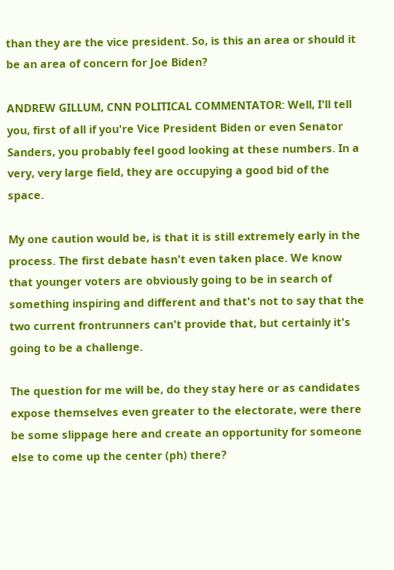than they are the vice president. So, is this an area or should it be an area of concern for Joe Biden?

ANDREW GILLUM, CNN POLITICAL COMMENTATOR: Well, I'll tell you, first of all if you're Vice President Biden or even Senator Sanders, you probably feel good looking at these numbers. In a very, very large field, they are occupying a good bid of the space.

My one caution would be, is that it is still extremely early in the process. The first debate hasn't even taken place. We know that younger voters are obviously going to be in search of something inspiring and different and that's not to say that the two current frontrunners can't provide that, but certainly it's going to be a challenge.

The question for me will be, do they stay here or as candidates expose themselves even greater to the electorate, were there be some slippage here and create an opportunity for someone else to come up the center (ph) there?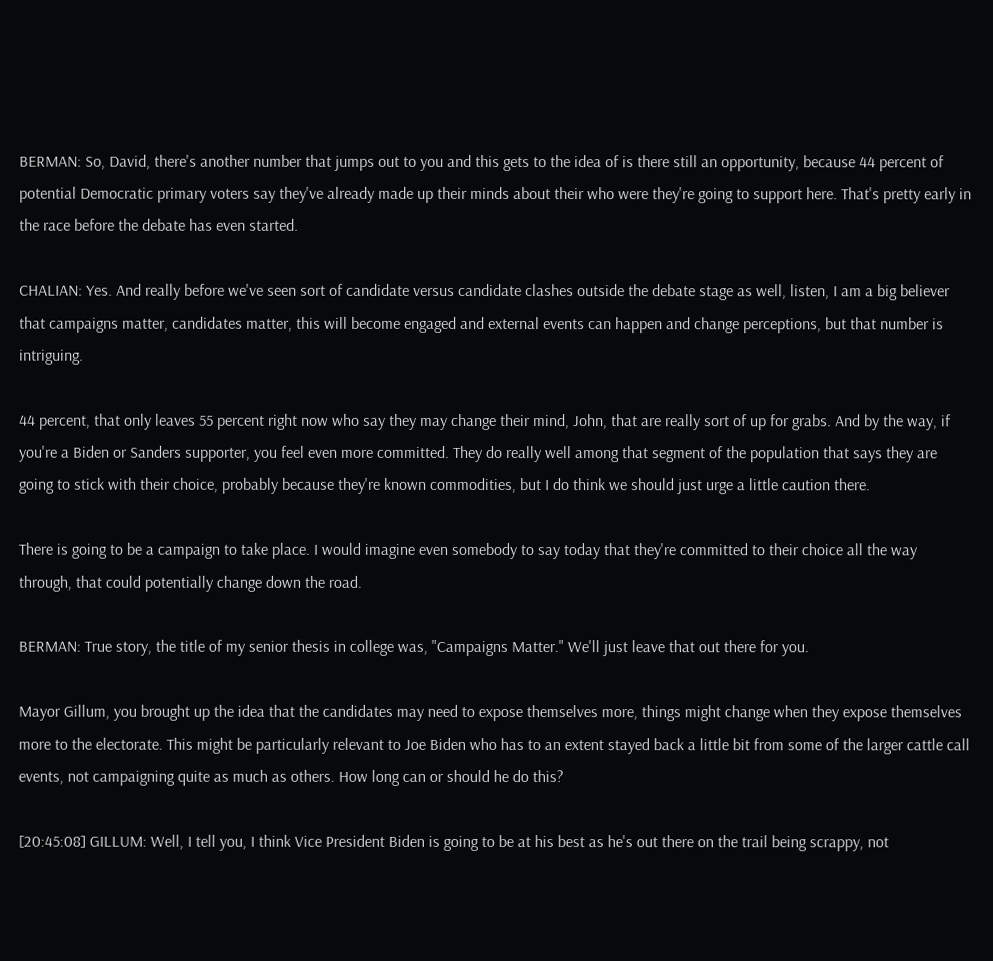BERMAN: So, David, there's another number that jumps out to you and this gets to the idea of is there still an opportunity, because 44 percent of potential Democratic primary voters say they've already made up their minds about their who were they're going to support here. That's pretty early in the race before the debate has even started.

CHALIAN: Yes. And really before we've seen sort of candidate versus candidate clashes outside the debate stage as well, listen, I am a big believer that campaigns matter, candidates matter, this will become engaged and external events can happen and change perceptions, but that number is intriguing.

44 percent, that only leaves 55 percent right now who say they may change their mind, John, that are really sort of up for grabs. And by the way, if you're a Biden or Sanders supporter, you feel even more committed. They do really well among that segment of the population that says they are going to stick with their choice, probably because they're known commodities, but I do think we should just urge a little caution there.

There is going to be a campaign to take place. I would imagine even somebody to say today that they're committed to their choice all the way through, that could potentially change down the road.

BERMAN: True story, the title of my senior thesis in college was, "Campaigns Matter." We'll just leave that out there for you.

Mayor Gillum, you brought up the idea that the candidates may need to expose themselves more, things might change when they expose themselves more to the electorate. This might be particularly relevant to Joe Biden who has to an extent stayed back a little bit from some of the larger cattle call events, not campaigning quite as much as others. How long can or should he do this?

[20:45:08] GILLUM: Well, I tell you, I think Vice President Biden is going to be at his best as he's out there on the trail being scrappy, not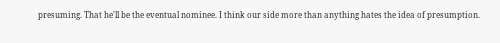presuming. That he'll be the eventual nominee. I think our side more than anything hates the idea of presumption.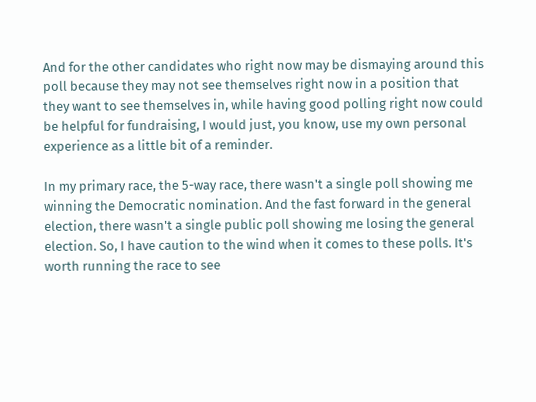And for the other candidates who right now may be dismaying around this poll because they may not see themselves right now in a position that they want to see themselves in, while having good polling right now could be helpful for fundraising, I would just, you know, use my own personal experience as a little bit of a reminder.

In my primary race, the 5-way race, there wasn't a single poll showing me winning the Democratic nomination. And the fast forward in the general election, there wasn't a single public poll showing me losing the general election. So, I have caution to the wind when it comes to these polls. It's worth running the race to see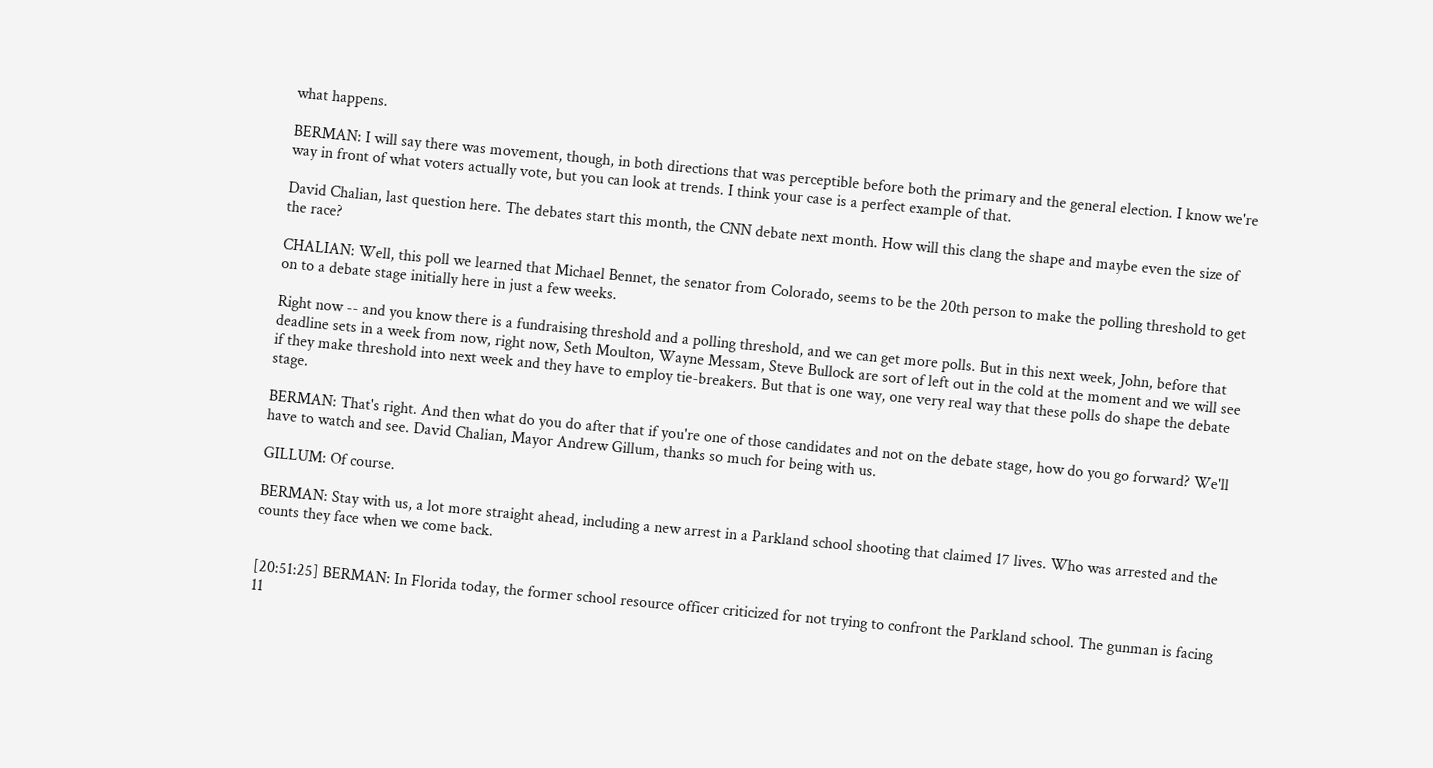what happens.

BERMAN: I will say there was movement, though, in both directions that was perceptible before both the primary and the general election. I know we're way in front of what voters actually vote, but you can look at trends. I think your case is a perfect example of that.

David Chalian, last question here. The debates start this month, the CNN debate next month. How will this clang the shape and maybe even the size of the race?

CHALIAN: Well, this poll we learned that Michael Bennet, the senator from Colorado, seems to be the 20th person to make the polling threshold to get on to a debate stage initially here in just a few weeks.

Right now -- and you know there is a fundraising threshold and a polling threshold, and we can get more polls. But in this next week, John, before that deadline sets in a week from now, right now, Seth Moulton, Wayne Messam, Steve Bullock are sort of left out in the cold at the moment and we will see if they make threshold into next week and they have to employ tie-breakers. But that is one way, one very real way that these polls do shape the debate stage.

BERMAN: That's right. And then what do you do after that if you're one of those candidates and not on the debate stage, how do you go forward? We'll have to watch and see. David Chalian, Mayor Andrew Gillum, thanks so much for being with us.

GILLUM: Of course.

BERMAN: Stay with us, a lot more straight ahead, including a new arrest in a Parkland school shooting that claimed 17 lives. Who was arrested and the counts they face when we come back.


[20:51:25] BERMAN: In Florida today, the former school resource officer criticized for not trying to confront the Parkland school. The gunman is facing 11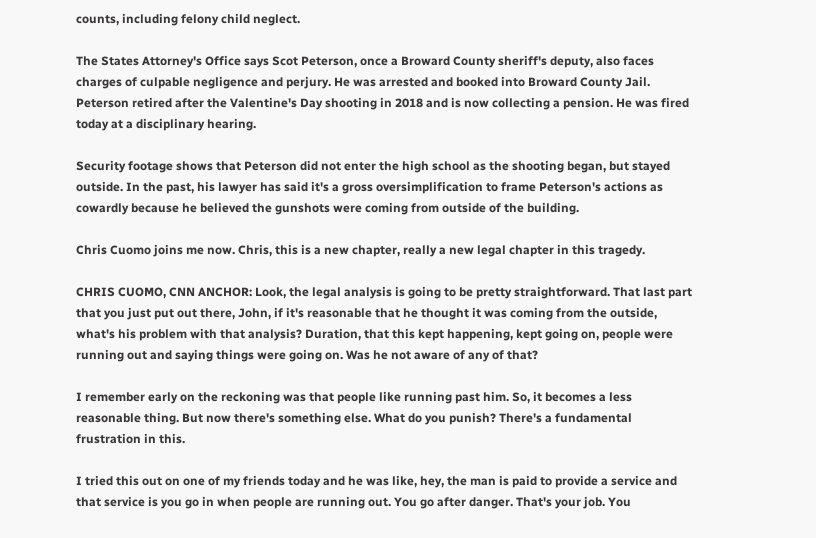counts, including felony child neglect.

The States Attorney's Office says Scot Peterson, once a Broward County sheriff's deputy, also faces charges of culpable negligence and perjury. He was arrested and booked into Broward County Jail. Peterson retired after the Valentine's Day shooting in 2018 and is now collecting a pension. He was fired today at a disciplinary hearing.

Security footage shows that Peterson did not enter the high school as the shooting began, but stayed outside. In the past, his lawyer has said it's a gross oversimplification to frame Peterson's actions as cowardly because he believed the gunshots were coming from outside of the building.

Chris Cuomo joins me now. Chris, this is a new chapter, really a new legal chapter in this tragedy.

CHRIS CUOMO, CNN ANCHOR: Look, the legal analysis is going to be pretty straightforward. That last part that you just put out there, John, if it's reasonable that he thought it was coming from the outside, what's his problem with that analysis? Duration, that this kept happening, kept going on, people were running out and saying things were going on. Was he not aware of any of that?

I remember early on the reckoning was that people like running past him. So, it becomes a less reasonable thing. But now there's something else. What do you punish? There's a fundamental frustration in this.

I tried this out on one of my friends today and he was like, hey, the man is paid to provide a service and that service is you go in when people are running out. You go after danger. That's your job. You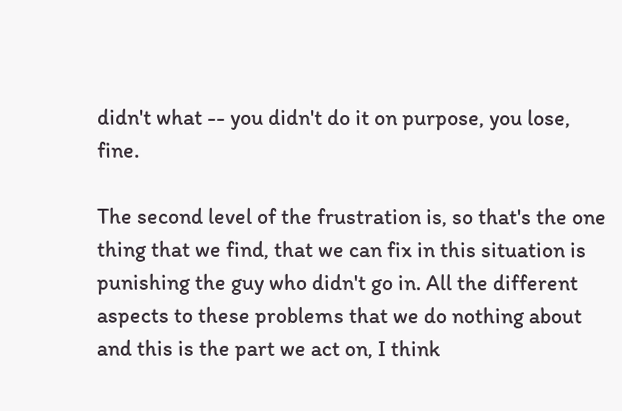didn't what -- you didn't do it on purpose, you lose, fine.

The second level of the frustration is, so that's the one thing that we find, that we can fix in this situation is punishing the guy who didn't go in. All the different aspects to these problems that we do nothing about and this is the part we act on, I think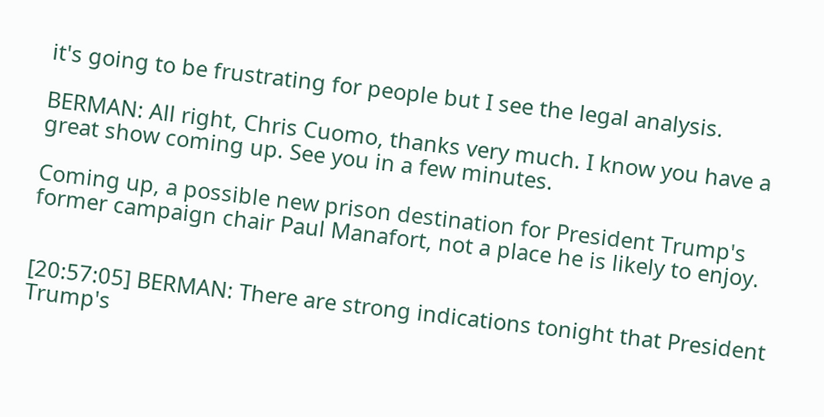it's going to be frustrating for people but I see the legal analysis.

BERMAN: All right, Chris Cuomo, thanks very much. I know you have a great show coming up. See you in a few minutes.

Coming up, a possible new prison destination for President Trump's former campaign chair Paul Manafort, not a place he is likely to enjoy.


[20:57:05] BERMAN: There are strong indications tonight that President Trump's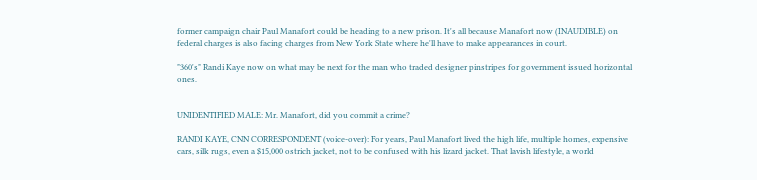former campaign chair Paul Manafort could be heading to a new prison. It's all because Manafort now (INAUDIBLE) on federal charges is also facing charges from New York State where he'll have to make appearances in court.

"360's" Randi Kaye now on what may be next for the man who traded designer pinstripes for government issued horizontal ones.


UNIDENTIFIED MALE: Mr. Manafort, did you commit a crime?

RANDI KAYE, CNN CORRESPONDENT (voice-over): For years, Paul Manafort lived the high life, multiple homes, expensive cars, silk rugs, even a $15,000 ostrich jacket, not to be confused with his lizard jacket. That lavish lifestyle, a world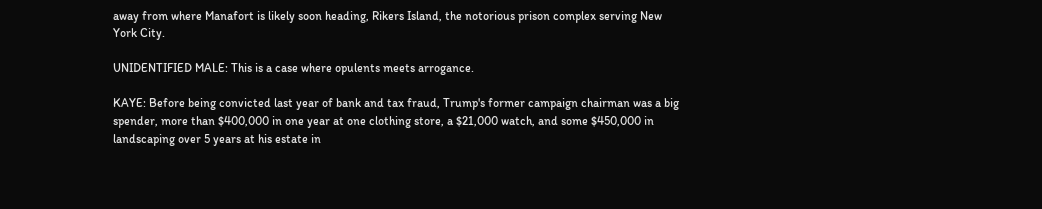away from where Manafort is likely soon heading, Rikers Island, the notorious prison complex serving New York City.

UNIDENTIFIED MALE: This is a case where opulents meets arrogance.

KAYE: Before being convicted last year of bank and tax fraud, Trump's former campaign chairman was a big spender, more than $400,000 in one year at one clothing store, a $21,000 watch, and some $450,000 in landscaping over 5 years at his estate in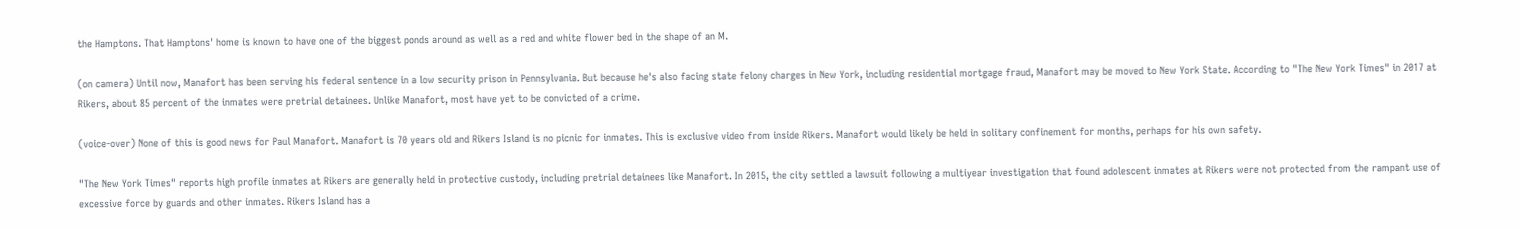the Hamptons. That Hamptons' home is known to have one of the biggest ponds around as well as a red and white flower bed in the shape of an M.

(on camera) Until now, Manafort has been serving his federal sentence in a low security prison in Pennsylvania. But because he's also facing state felony charges in New York, including residential mortgage fraud, Manafort may be moved to New York State. According to "The New York Times" in 2017 at Rikers, about 85 percent of the inmates were pretrial detainees. Unlike Manafort, most have yet to be convicted of a crime.

(voice-over) None of this is good news for Paul Manafort. Manafort is 70 years old and Rikers Island is no picnic for inmates. This is exclusive video from inside Rikers. Manafort would likely be held in solitary confinement for months, perhaps for his own safety.

"The New York Times" reports high profile inmates at Rikers are generally held in protective custody, including pretrial detainees like Manafort. In 2015, the city settled a lawsuit following a multiyear investigation that found adolescent inmates at Rikers were not protected from the rampant use of excessive force by guards and other inmates. Rikers Island has a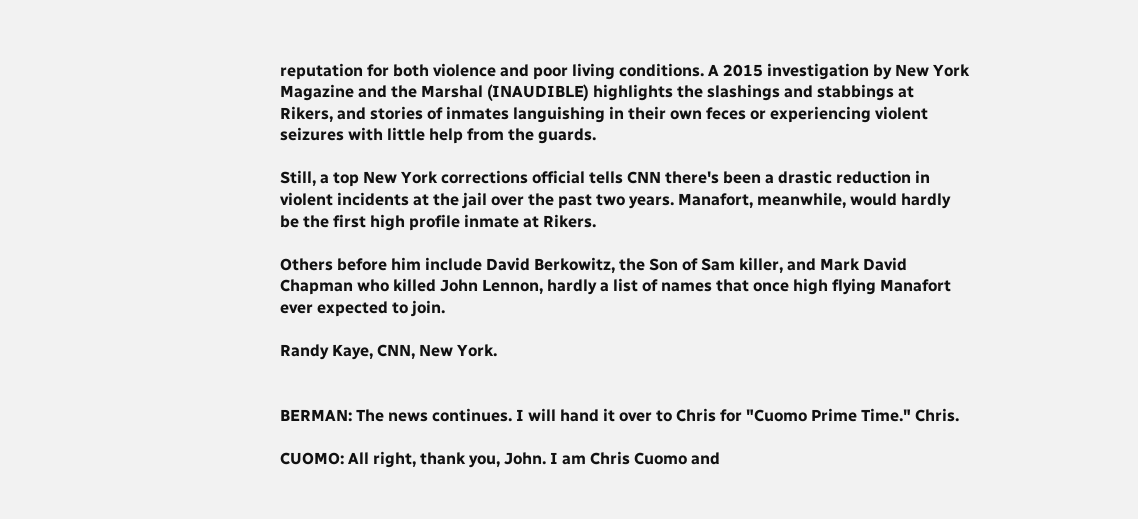reputation for both violence and poor living conditions. A 2015 investigation by New York Magazine and the Marshal (INAUDIBLE) highlights the slashings and stabbings at Rikers, and stories of inmates languishing in their own feces or experiencing violent seizures with little help from the guards.

Still, a top New York corrections official tells CNN there's been a drastic reduction in violent incidents at the jail over the past two years. Manafort, meanwhile, would hardly be the first high profile inmate at Rikers.

Others before him include David Berkowitz, the Son of Sam killer, and Mark David Chapman who killed John Lennon, hardly a list of names that once high flying Manafort ever expected to join.

Randy Kaye, CNN, New York.


BERMAN: The news continues. I will hand it over to Chris for "Cuomo Prime Time." Chris.

CUOMO: All right, thank you, John. I am Chris Cuomo and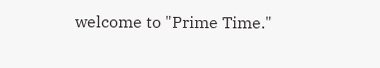welcome to "Prime Time."